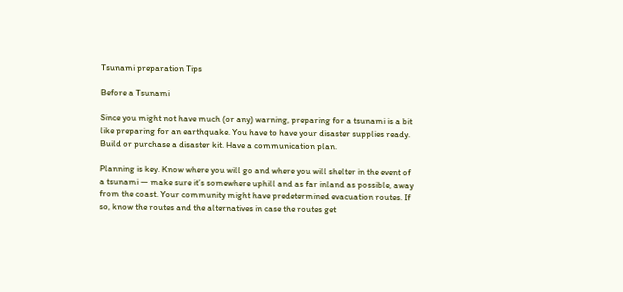Tsunami preparation Tips

Before a Tsunami

Since you might not have much (or any) warning, preparing for a tsunami is a bit like preparing for an earthquake. You have to have your disaster supplies ready. Build or purchase a disaster kit. Have a communication plan.

Planning is key. Know where you will go and where you will shelter in the event of a tsunami — make sure it’s somewhere uphill and as far inland as possible, away from the coast. Your community might have predetermined evacuation routes. If so, know the routes and the alternatives in case the routes get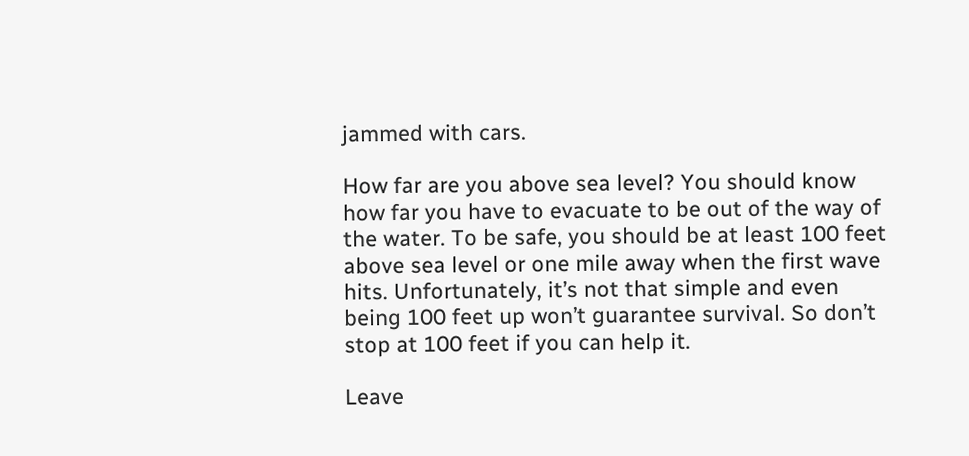jammed with cars.

How far are you above sea level? You should know how far you have to evacuate to be out of the way of the water. To be safe, you should be at least 100 feet above sea level or one mile away when the first wave hits. Unfortunately, it’s not that simple and even being 100 feet up won’t guarantee survival. So don’t stop at 100 feet if you can help it.

Leave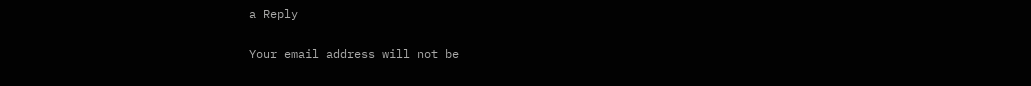a Reply

Your email address will not be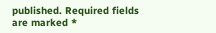published. Required fields are marked *